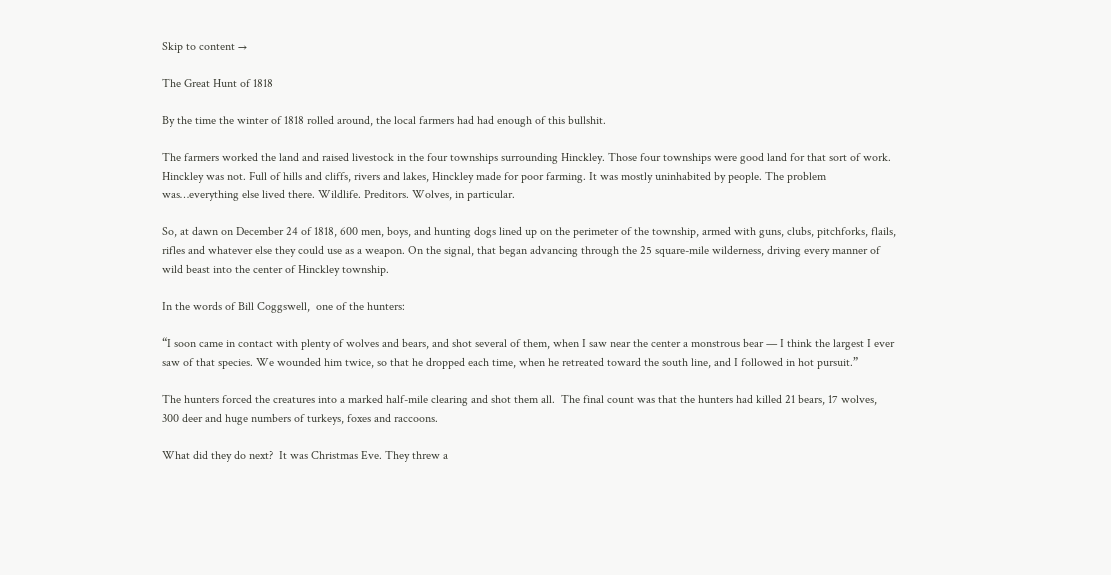Skip to content →

The Great Hunt of 1818

By the time the winter of 1818 rolled around, the local farmers had had enough of this bullshit.

The farmers worked the land and raised livestock in the four townships surrounding Hinckley. Those four townships were good land for that sort of work. Hinckley was not. Full of hills and cliffs, rivers and lakes, Hinckley made for poor farming. It was mostly uninhabited by people. The problem was…everything else lived there. Wildlife. Preditors. Wolves, in particular.

So, at dawn on December 24 of 1818, 600 men, boys, and hunting dogs lined up on the perimeter of the township, armed with guns, clubs, pitchforks, flails, rifles and whatever else they could use as a weapon. On the signal, that began advancing through the 25 square-mile wilderness, driving every manner of wild beast into the center of Hinckley township.

In the words of Bill Coggswell,  one of the hunters:

“I soon came in contact with plenty of wolves and bears, and shot several of them, when I saw near the center a monstrous bear — I think the largest I ever saw of that species. We wounded him twice, so that he dropped each time, when he retreated toward the south line, and I followed in hot pursuit.”

The hunters forced the creatures into a marked half-mile clearing and shot them all.  The final count was that the hunters had killed 21 bears, 17 wolves, 300 deer and huge numbers of turkeys, foxes and raccoons.

What did they do next?  It was Christmas Eve. They threw a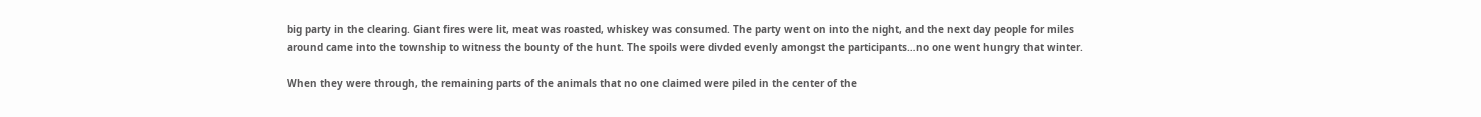big party in the clearing. Giant fires were lit, meat was roasted, whiskey was consumed. The party went on into the night, and the next day people for miles around came into the township to witness the bounty of the hunt. The spoils were divded evenly amongst the participants…no one went hungry that winter.

When they were through, the remaining parts of the animals that no one claimed were piled in the center of the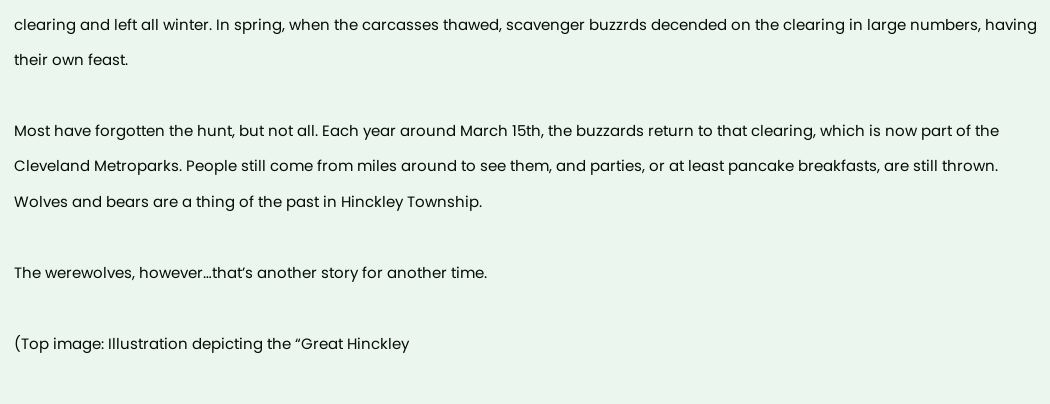clearing and left all winter. In spring, when the carcasses thawed, scavenger buzzrds decended on the clearing in large numbers, having their own feast.

Most have forgotten the hunt, but not all. Each year around March 15th, the buzzards return to that clearing, which is now part of the Cleveland Metroparks. People still come from miles around to see them, and parties, or at least pancake breakfasts, are still thrown.  Wolves and bears are a thing of the past in Hinckley Township.

The werewolves, however…that’s another story for another time.

(Top image: Illustration depicting the “Great Hinckley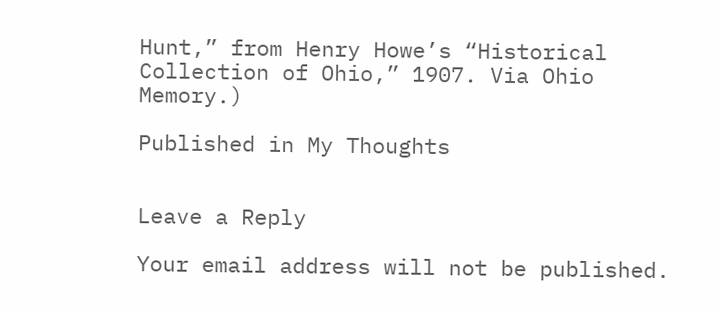Hunt,” from Henry Howe’s “Historical Collection of Ohio,” 1907. Via Ohio Memory.)

Published in My Thoughts


Leave a Reply

Your email address will not be published.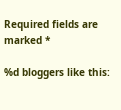Required fields are marked *

%d bloggers like this: